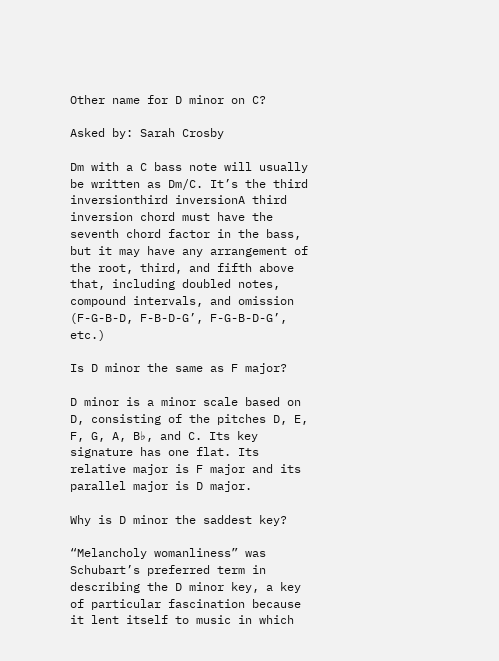Other name for D minor on C?

Asked by: Sarah Crosby

Dm with a C bass note will usually be written as Dm/C. It’s the third inversionthird inversionA third inversion chord must have the seventh chord factor in the bass, but it may have any arrangement of the root, third, and fifth above that, including doubled notes, compound intervals, and omission (F-G-B-D, F-B-D-G’, F-G-B-D-G’, etc.)

Is D minor the same as F major?

D minor is a minor scale based on D, consisting of the pitches D, E, F, G, A, B♭, and C. Its key signature has one flat. Its relative major is F major and its parallel major is D major.

Why is D minor the saddest key?

“Melancholy womanliness” was Schubart’s preferred term in describing the D minor key, a key of particular fascination because it lent itself to music in which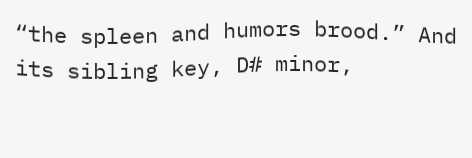“the spleen and humors brood.” And its sibling key, D# minor,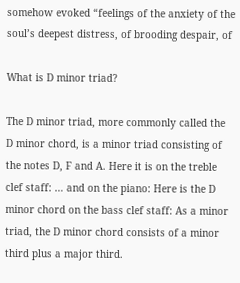somehow evoked “feelings of the anxiety of the soul’s deepest distress, of brooding despair, of

What is D minor triad?

The D minor triad, more commonly called the D minor chord, is a minor triad consisting of the notes D, F and A. Here it is on the treble clef staff: … and on the piano: Here is the D minor chord on the bass clef staff: As a minor triad, the D minor chord consists of a minor third plus a major third.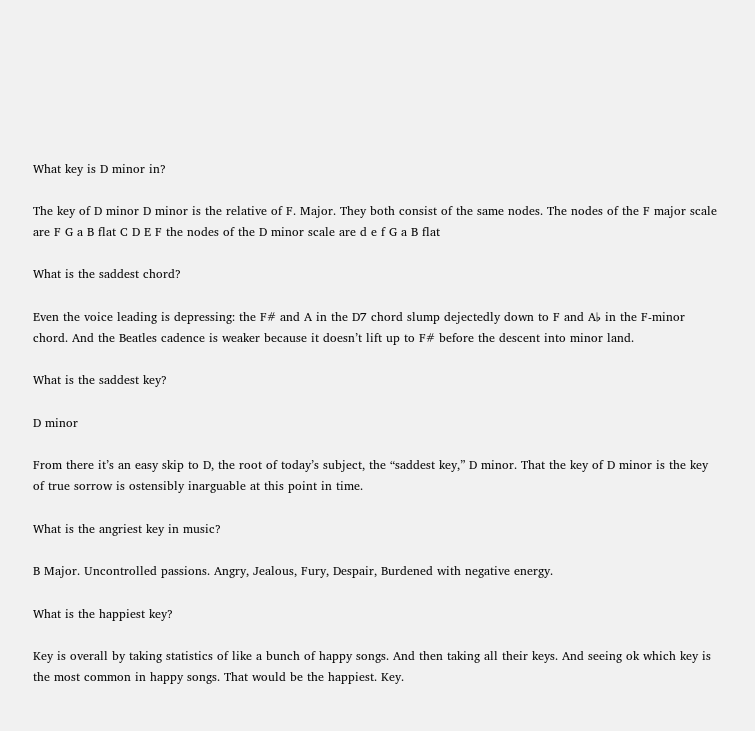What key is D minor in?

The key of D minor D minor is the relative of F. Major. They both consist of the same nodes. The nodes of the F major scale are F G a B flat C D E F the nodes of the D minor scale are d e f G a B flat

What is the saddest chord?

Even the voice leading is depressing: the F# and A in the D7 chord slump dejectedly down to F and A♭ in the F-minor chord. And the Beatles cadence is weaker because it doesn’t lift up to F# before the descent into minor land.

What is the saddest key?

D minor

From there it’s an easy skip to D, the root of today’s subject, the “saddest key,” D minor. That the key of D minor is the key of true sorrow is ostensibly inarguable at this point in time.

What is the angriest key in music?

B Major. Uncontrolled passions. Angry, Jealous, Fury, Despair, Burdened with negative energy.

What is the happiest key?

Key is overall by taking statistics of like a bunch of happy songs. And then taking all their keys. And seeing ok which key is the most common in happy songs. That would be the happiest. Key.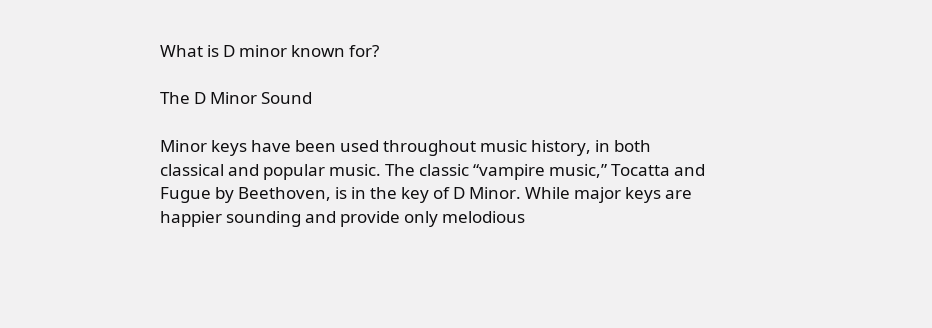What is D minor known for?

The D Minor Sound

Minor keys have been used throughout music history, in both classical and popular music. The classic “vampire music,” Tocatta and Fugue by Beethoven, is in the key of D Minor. While major keys are happier sounding and provide only melodious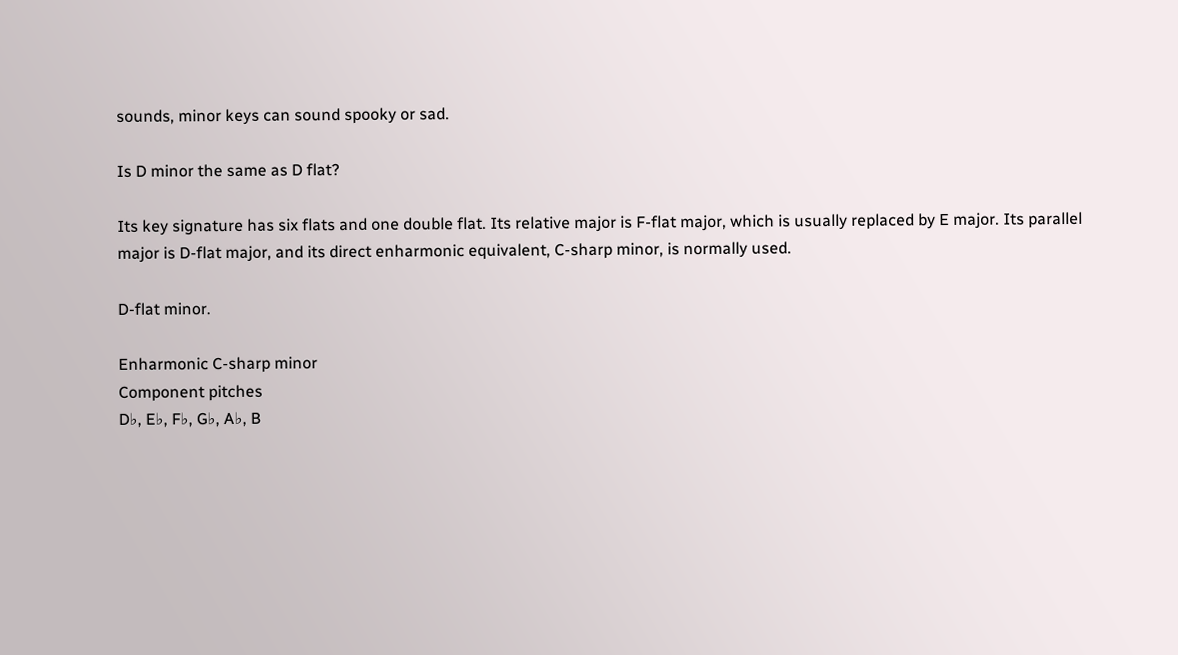sounds, minor keys can sound spooky or sad.

Is D minor the same as D flat?

Its key signature has six flats and one double flat. Its relative major is F-flat major, which is usually replaced by E major. Its parallel major is D-flat major, and its direct enharmonic equivalent, C-sharp minor, is normally used.

D-flat minor.

Enharmonic C-sharp minor
Component pitches
D♭, E♭, F♭, G♭, A♭, B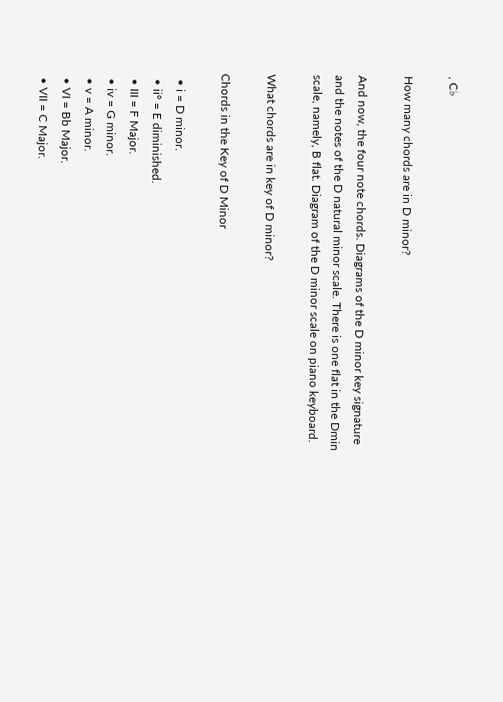, C♭

How many chords are in D minor?

And now, the four note chords. Diagrams of the D minor key signature and the notes of the D natural minor scale. There is one flat in the Dmin scale, namely, B flat. Diagram of the D minor scale on piano keyboard.

What chords are in key of D minor?

Chords in the Key of D Minor

  • i = D minor.
  • ii° = E diminished.
  • III = F Major.
  • iv = G minor.
  • v = A minor.
  • VI = Bb Major.
  • VII = C Major.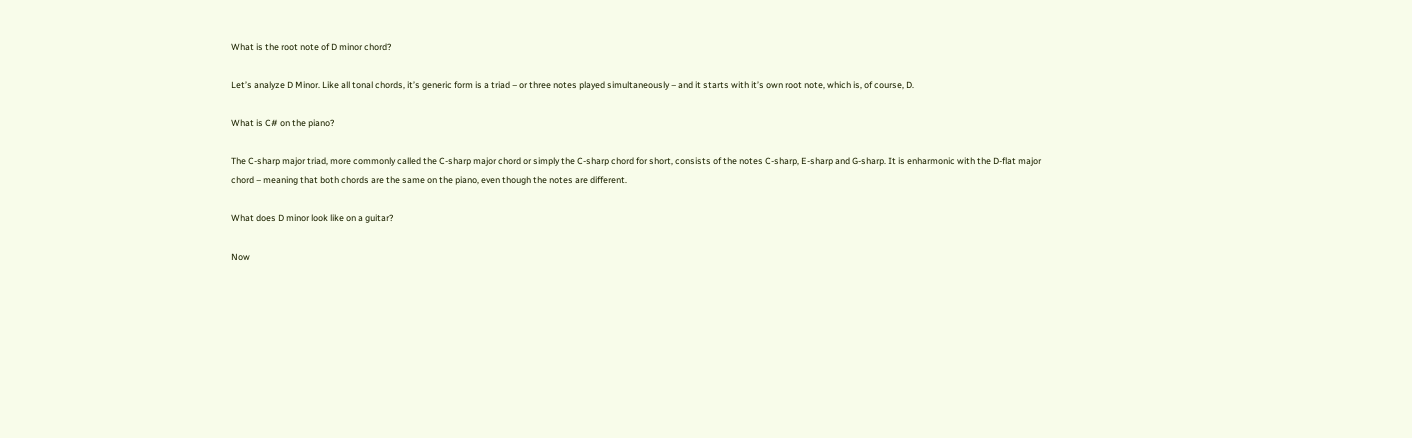What is the root note of D minor chord?

Let’s analyze D Minor. Like all tonal chords, it’s generic form is a triad – or three notes played simultaneously – and it starts with it’s own root note, which is, of course, D.

What is C# on the piano?

The C-sharp major triad, more commonly called the C-sharp major chord or simply the C-sharp chord for short, consists of the notes C-sharp, E-sharp and G-sharp. It is enharmonic with the D-flat major chord – meaning that both chords are the same on the piano, even though the notes are different.

What does D minor look like on a guitar?

Now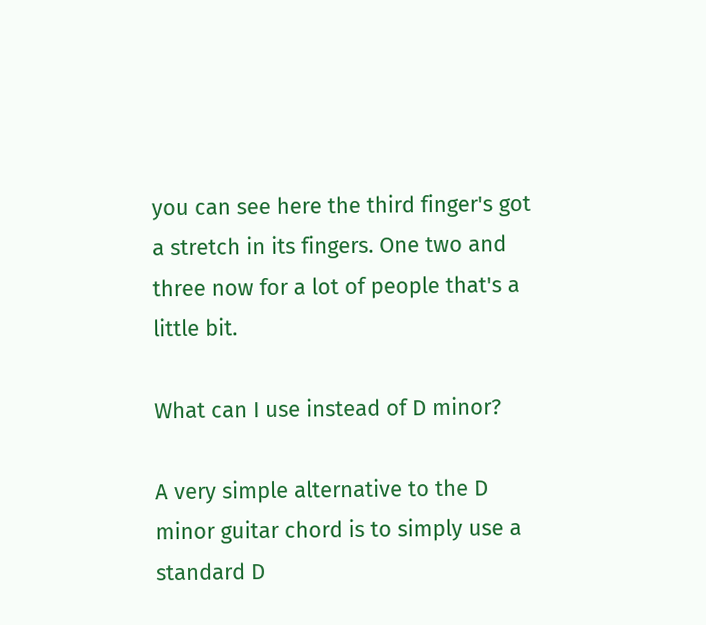you can see here the third finger's got a stretch in its fingers. One two and three now for a lot of people that's a little bit.

What can I use instead of D minor?

A very simple alternative to the D minor guitar chord is to simply use a standard D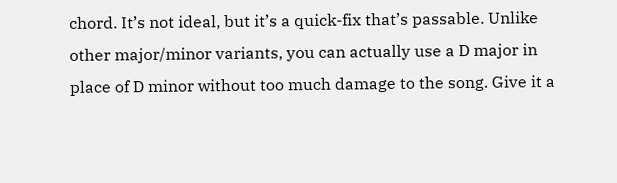chord. It’s not ideal, but it’s a quick-fix that’s passable. Unlike other major/minor variants, you can actually use a D major in place of D minor without too much damage to the song. Give it a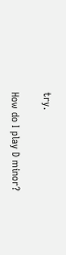try.

How do I play D minor?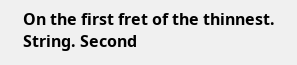On the first fret of the thinnest. String. Second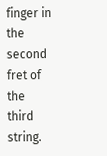finger in the second fret of the third string.